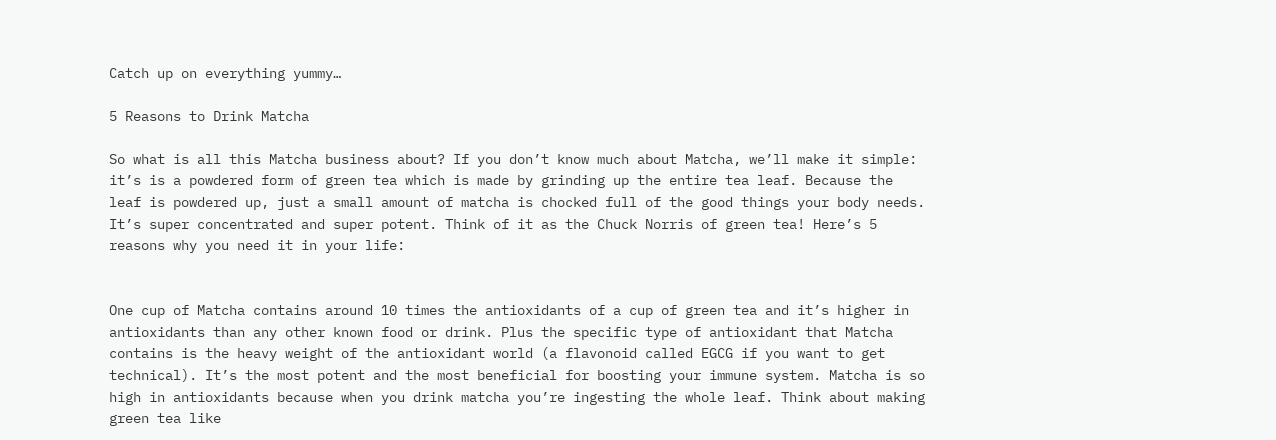Catch up on everything yummy…

5 Reasons to Drink Matcha

So what is all this Matcha business about? If you don’t know much about Matcha, we’ll make it simple: it’s is a powdered form of green tea which is made by grinding up the entire tea leaf. Because the leaf is powdered up, just a small amount of matcha is chocked full of the good things your body needs. It’s super concentrated and super potent. Think of it as the Chuck Norris of green tea! Here’s 5 reasons why you need it in your life:


One cup of Matcha contains around 10 times the antioxidants of a cup of green tea and it’s higher in antioxidants than any other known food or drink. Plus the specific type of antioxidant that Matcha contains is the heavy weight of the antioxidant world (a flavonoid called EGCG if you want to get technical). It’s the most potent and the most beneficial for boosting your immune system. Matcha is so high in antioxidants because when you drink matcha you’re ingesting the whole leaf. Think about making green tea like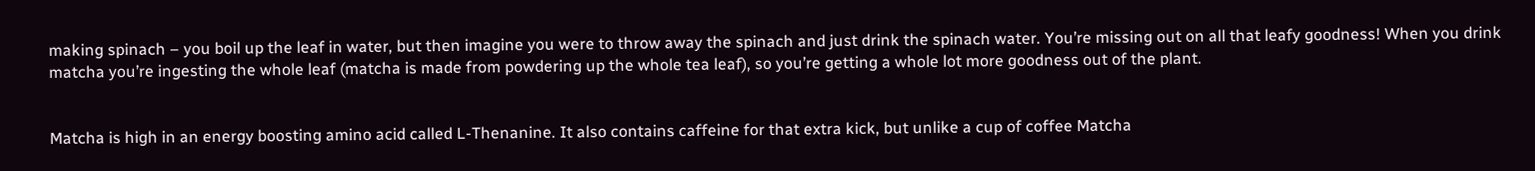making spinach – you boil up the leaf in water, but then imagine you were to throw away the spinach and just drink the spinach water. You’re missing out on all that leafy goodness! When you drink matcha you’re ingesting the whole leaf (matcha is made from powdering up the whole tea leaf), so you’re getting a whole lot more goodness out of the plant.


Matcha is high in an energy boosting amino acid called L-Thenanine. It also contains caffeine for that extra kick, but unlike a cup of coffee Matcha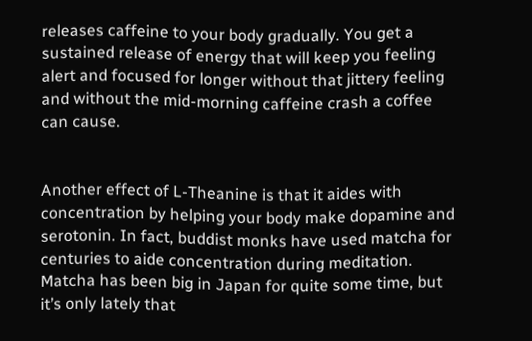releases caffeine to your body gradually. You get a sustained release of energy that will keep you feeling alert and focused for longer without that jittery feeling and without the mid-morning caffeine crash a coffee can cause.


Another effect of L-Theanine is that it aides with concentration by helping your body make dopamine and serotonin. In fact, buddist monks have used matcha for centuries to aide concentration during meditation. Matcha has been big in Japan for quite some time, but it’s only lately that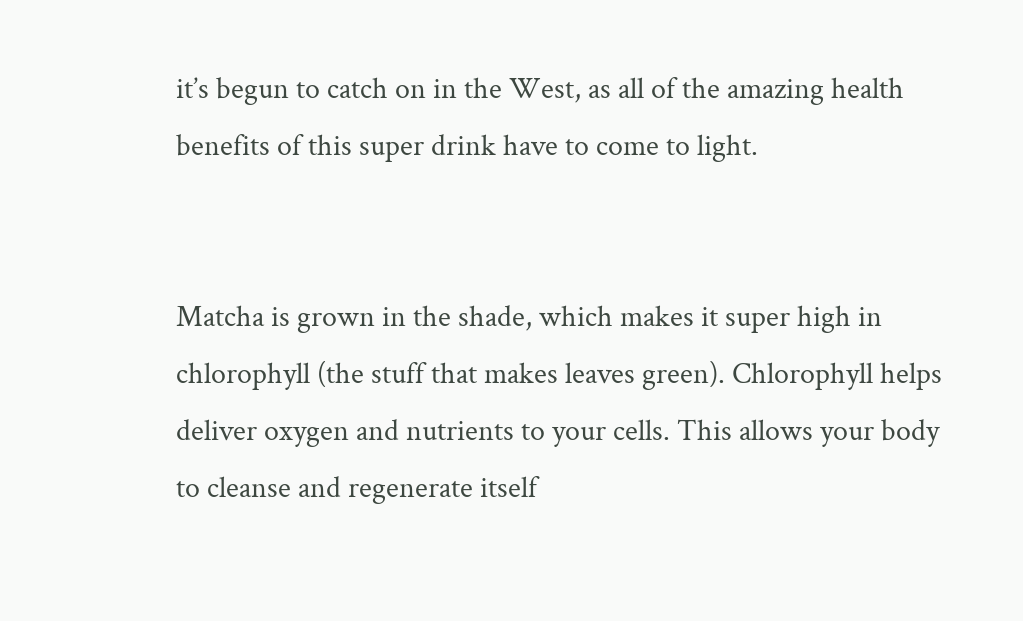it’s begun to catch on in the West, as all of the amazing health benefits of this super drink have to come to light.


Matcha is grown in the shade, which makes it super high in chlorophyll (the stuff that makes leaves green). Chlorophyll helps deliver oxygen and nutrients to your cells. This allows your body to cleanse and regenerate itself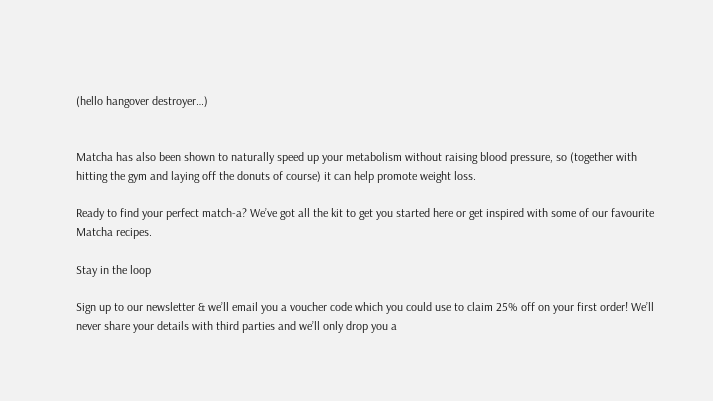(hello hangover destroyer…)


Matcha has also been shown to naturally speed up your metabolism without raising blood pressure, so (together with hitting the gym and laying off the donuts of course) it can help promote weight loss.

Ready to find your perfect match-a? We’ve got all the kit to get you started here or get inspired with some of our favourite Matcha recipes.

Stay in the loop

Sign up to our newsletter & we’ll email you a voucher code which you could use to claim 25% off on your first order! We’ll never share your details with third parties and we’ll only drop you a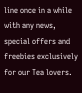line once in a while with any news, special offers and freebies exclusively for our Tea lovers.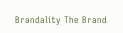Brandality The Brand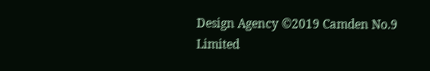Design Agency ©2019 Camden No.9 Limited